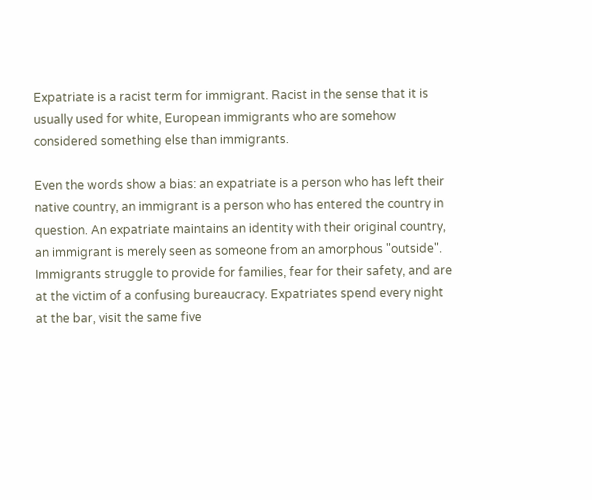Expatriate is a racist term for immigrant. Racist in the sense that it is usually used for white, European immigrants who are somehow considered something else than immigrants.

Even the words show a bias: an expatriate is a person who has left their native country, an immigrant is a person who has entered the country in question. An expatriate maintains an identity with their original country, an immigrant is merely seen as someone from an amorphous "outside". Immigrants struggle to provide for families, fear for their safety, and are at the victim of a confusing bureaucracy. Expatriates spend every night at the bar, visit the same five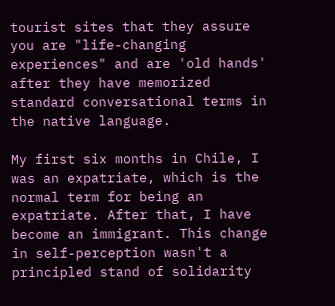tourist sites that they assure you are "life-changing experiences" and are 'old hands' after they have memorized standard conversational terms in the native language.

My first six months in Chile, I was an expatriate, which is the normal term for being an expatriate. After that, I have become an immigrant. This change in self-perception wasn't a principled stand of solidarity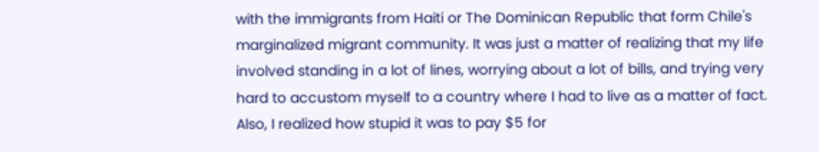with the immigrants from Haiti or The Dominican Republic that form Chile's marginalized migrant community. It was just a matter of realizing that my life involved standing in a lot of lines, worrying about a lot of bills, and trying very hard to accustom myself to a country where I had to live as a matter of fact. Also, I realized how stupid it was to pay $5 for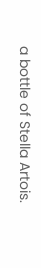a bottle of Stella Artois.